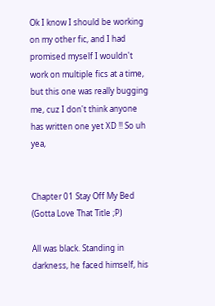Ok I know I should be working on my other fic, and I had promised myself I wouldn't work on multiple fics at a time, but this one was really bugging me, cuz I don't think anyone has written one yet XD !! So uh yea,


Chapter 01 Stay Off My Bed (Gotta Love That Title ;P)

All was black. Standing in darkness, he faced himself, his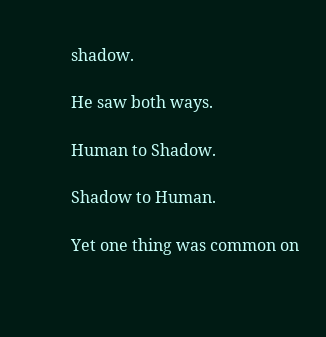shadow.

He saw both ways.

Human to Shadow.

Shadow to Human.

Yet one thing was common on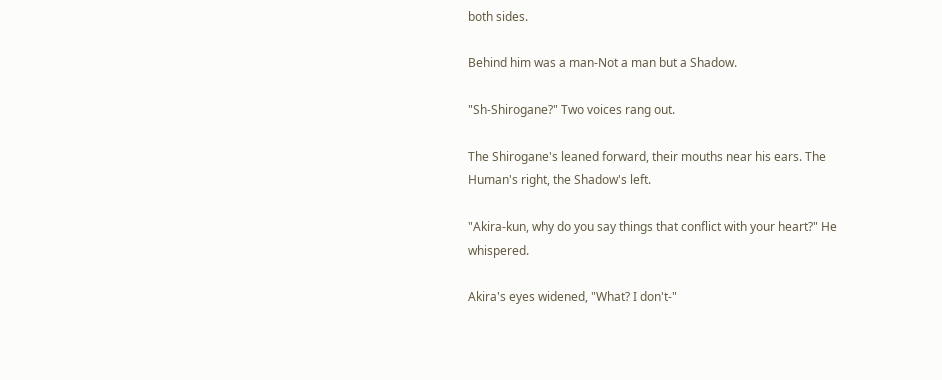both sides.

Behind him was a man-Not a man but a Shadow.

"Sh-Shirogane?" Two voices rang out.

The Shirogane's leaned forward, their mouths near his ears. The Human's right, the Shadow's left.

"Akira-kun, why do you say things that conflict with your heart?" He whispered.

Akira's eyes widened, "What? I don't-"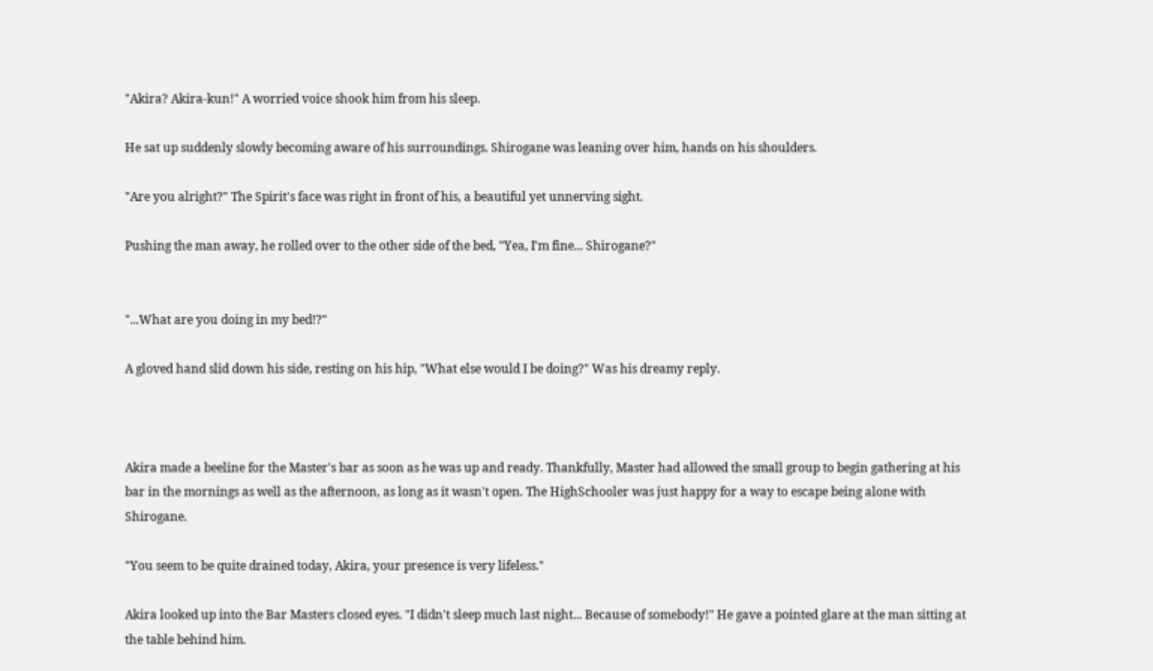"Akira? Akira-kun!" A worried voice shook him from his sleep.

He sat up suddenly slowly becoming aware of his surroundings. Shirogane was leaning over him, hands on his shoulders.

"Are you alright?" The Spirit's face was right in front of his, a beautiful yet unnerving sight.

Pushing the man away, he rolled over to the other side of the bed, "Yea, I'm fine... Shirogane?"


"...What are you doing in my bed!?"

A gloved hand slid down his side, resting on his hip, "What else would I be doing?" Was his dreamy reply.



Akira made a beeline for the Master's bar as soon as he was up and ready. Thankfully, Master had allowed the small group to begin gathering at his bar in the mornings as well as the afternoon, as long as it wasn't open. The HighSchooler was just happy for a way to escape being alone with Shirogane.

"You seem to be quite drained today, Akira, your presence is very lifeless."

Akira looked up into the Bar Masters closed eyes. "I didn't sleep much last night... Because of somebody!" He gave a pointed glare at the man sitting at the table behind him.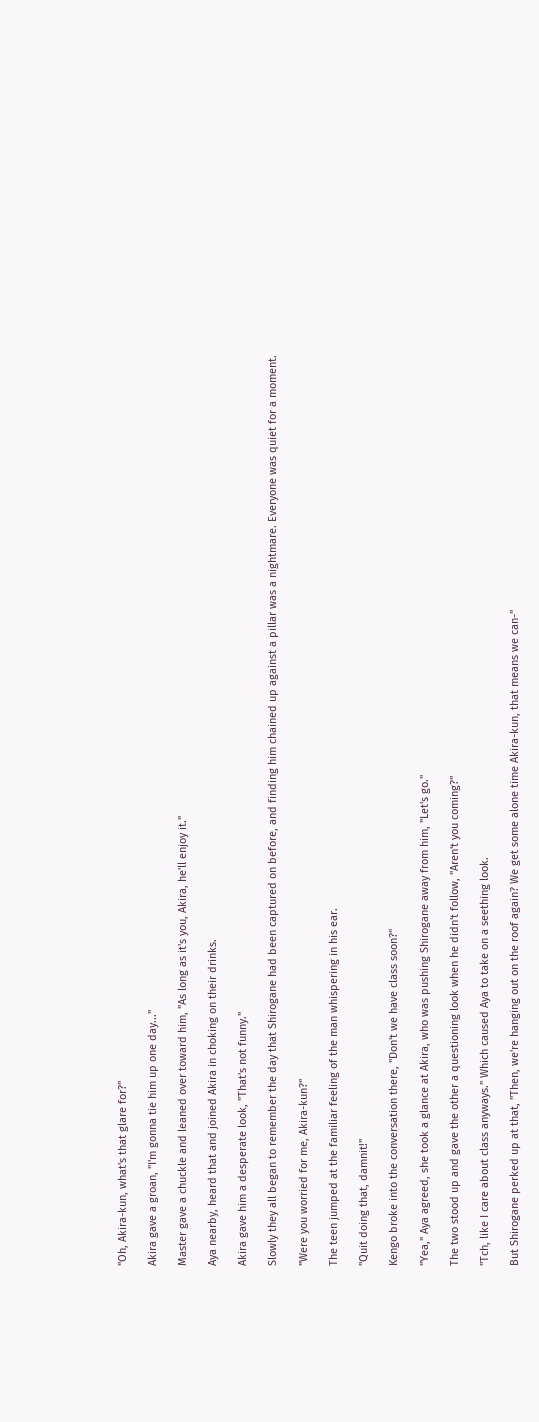"Oh, Akira-kun, what's that glare for?"

Akira gave a groan, "I'm gonna tie him up one day..."

Master gave a chuckle and leaned over toward him, "As long as it's you, Akira, he'll enjoy it."

Aya nearby, heard that and joined Akira in choking on their drinks.

Akira gave him a desperate look, "That's not funny."

Slowly they all began to remember the day that Shirogane had been captured on before, and finding him chained up against a pillar was a nightmare. Everyone was quiet for a moment.

"Were you worried for me, Akira-kun?"

The teen jumped at the familiar feeling of the man whispering in his ear.

"Quit doing that, damnit!"

Kengo broke into the conversation there, "Don't we have class soon?"

"Yea," Aya agreed, she took a glance at Akira, who was pushing Shirogane away from him, "Let's go."

The two stood up and gave the other a questioning look when he didn't follow, "Aren't you coming?"

"Tch, like I care about class anyways." Which caused Aya to take on a seething look.

But Shirogane perked up at that, "Then, we're hanging out on the roof again? We get some alone time Akira-kun, that means we can-"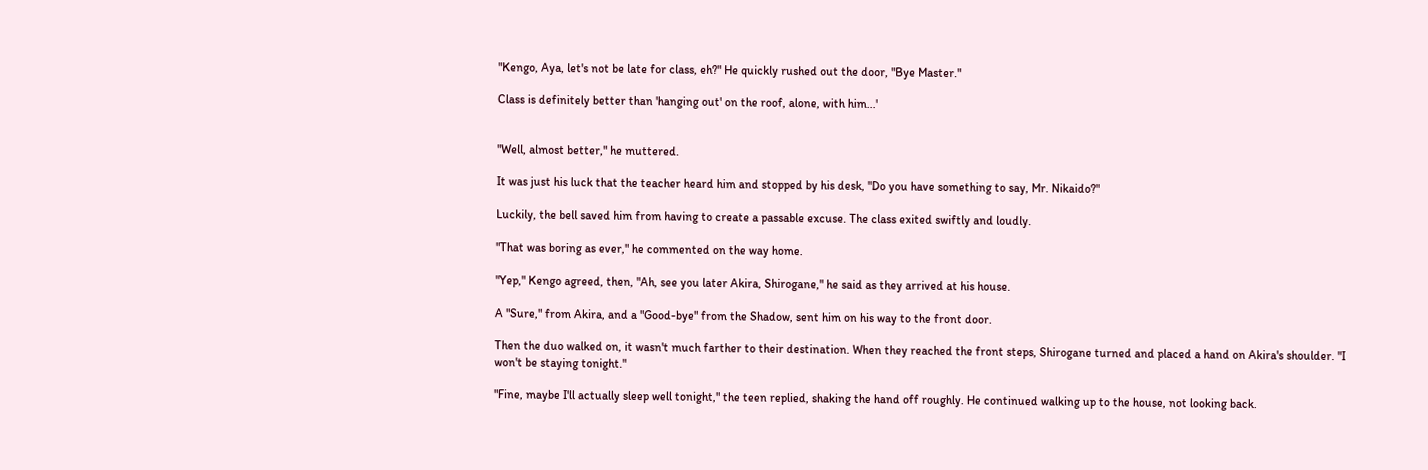"Kengo, Aya, let's not be late for class, eh?" He quickly rushed out the door, "Bye Master."

Class is definitely better than 'hanging out' on the roof, alone, with him...'


"Well, almost better," he muttered.

It was just his luck that the teacher heard him and stopped by his desk, "Do you have something to say, Mr. Nikaido?"

Luckily, the bell saved him from having to create a passable excuse. The class exited swiftly and loudly.

"That was boring as ever," he commented on the way home.

"Yep," Kengo agreed, then, "Ah, see you later Akira, Shirogane," he said as they arrived at his house.

A "Sure," from Akira, and a "Good-bye" from the Shadow, sent him on his way to the front door.

Then the duo walked on, it wasn't much farther to their destination. When they reached the front steps, Shirogane turned and placed a hand on Akira's shoulder. "I won't be staying tonight."

"Fine, maybe I'll actually sleep well tonight," the teen replied, shaking the hand off roughly. He continued walking up to the house, not looking back.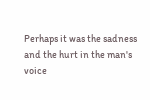Perhaps it was the sadness and the hurt in the man's voice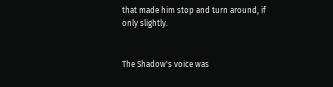that made him stop and turn around, if only slightly.


The Shadow's voice was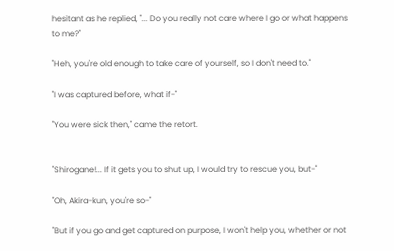hesitant as he replied, "... Do you really not care where I go or what happens to me?"

"Heh, you're old enough to take care of yourself, so I don't need to."

"I was captured before, what if-"

"You were sick then," came the retort.


"Shirogane!... If it gets you to shut up, I would try to rescue you, but-"

"Oh, Akira-kun, you're so-"

"But if you go and get captured on purpose, I won't help you, whether or not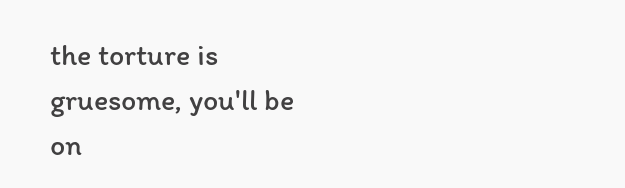the torture is gruesome, you'll be on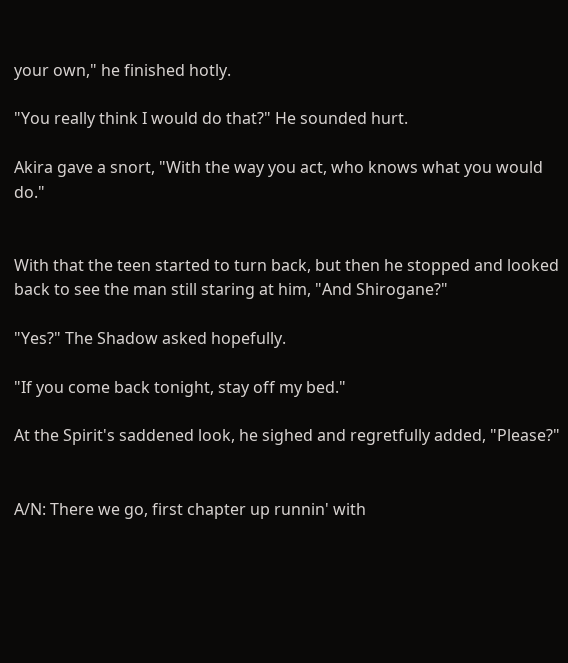your own," he finished hotly.

"You really think I would do that?" He sounded hurt.

Akira gave a snort, "With the way you act, who knows what you would do."


With that the teen started to turn back, but then he stopped and looked back to see the man still staring at him, "And Shirogane?"

"Yes?" The Shadow asked hopefully.

"If you come back tonight, stay off my bed."

At the Spirit's saddened look, he sighed and regretfully added, "Please?"


A/N: There we go, first chapter up runnin' with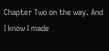Chapter Two on the way. And I know I made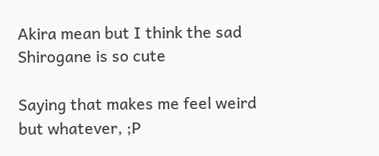Akira mean but I think the sad Shirogane is so cute

Saying that makes me feel weird but whatever, ;P